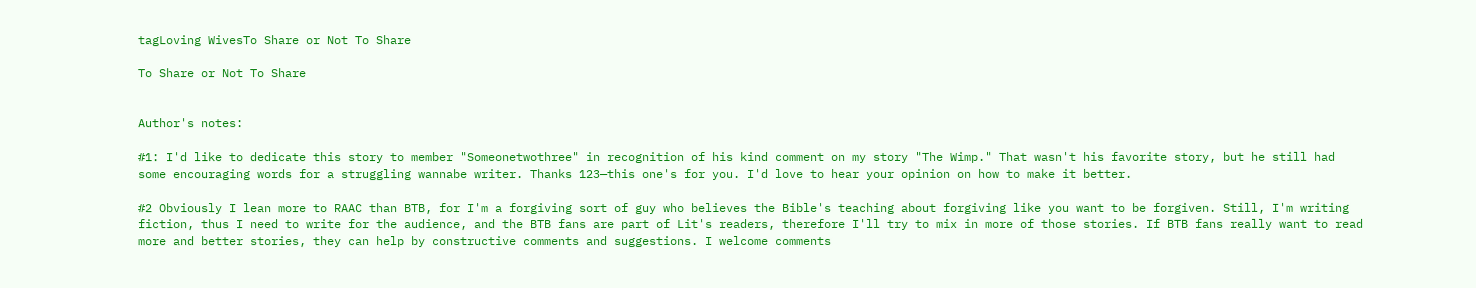tagLoving WivesTo Share or Not To Share

To Share or Not To Share


Author's notes:

#1: I'd like to dedicate this story to member "Someonetwothree" in recognition of his kind comment on my story "The Wimp." That wasn't his favorite story, but he still had some encouraging words for a struggling wannabe writer. Thanks 123—this one's for you. I'd love to hear your opinion on how to make it better.

#2 Obviously I lean more to RAAC than BTB, for I'm a forgiving sort of guy who believes the Bible's teaching about forgiving like you want to be forgiven. Still, I'm writing fiction, thus I need to write for the audience, and the BTB fans are part of Lit's readers, therefore I'll try to mix in more of those stories. If BTB fans really want to read more and better stories, they can help by constructive comments and suggestions. I welcome comments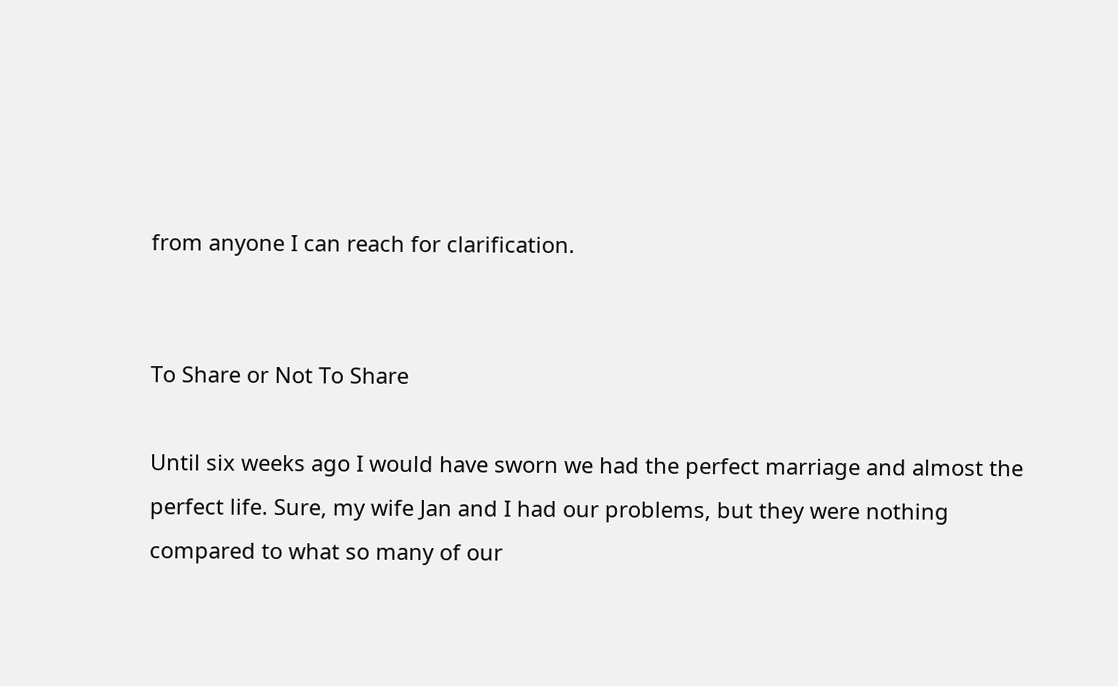from anyone I can reach for clarification.


To Share or Not To Share

Until six weeks ago I would have sworn we had the perfect marriage and almost the perfect life. Sure, my wife Jan and I had our problems, but they were nothing compared to what so many of our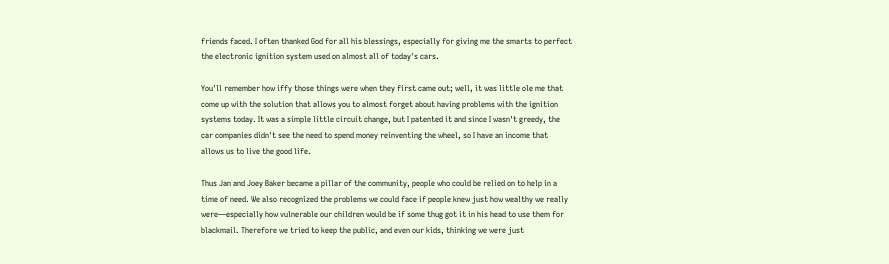friends faced. I often thanked God for all his blessings, especially for giving me the smarts to perfect the electronic ignition system used on almost all of today's cars.

You'll remember how iffy those things were when they first came out; well, it was little ole me that come up with the solution that allows you to almost forget about having problems with the ignition systems today. It was a simple little circuit change, but I patented it and since I wasn't greedy, the car companies didn't see the need to spend money reinventing the wheel, so I have an income that allows us to live the good life.

Thus Jan and Joey Baker became a pillar of the community, people who could be relied on to help in a time of need. We also recognized the problems we could face if people knew just how wealthy we really were—especially how vulnerable our children would be if some thug got it in his head to use them for blackmail. Therefore we tried to keep the public, and even our kids, thinking we were just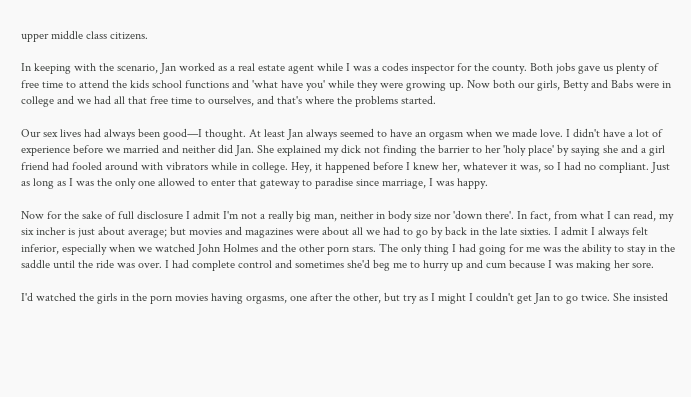upper middle class citizens.

In keeping with the scenario, Jan worked as a real estate agent while I was a codes inspector for the county. Both jobs gave us plenty of free time to attend the kids school functions and 'what have you' while they were growing up. Now both our girls, Betty and Babs were in college and we had all that free time to ourselves, and that's where the problems started.

Our sex lives had always been good—I thought. At least Jan always seemed to have an orgasm when we made love. I didn't have a lot of experience before we married and neither did Jan. She explained my dick not finding the barrier to her 'holy place' by saying she and a girl friend had fooled around with vibrators while in college. Hey, it happened before I knew her, whatever it was, so I had no compliant. Just as long as I was the only one allowed to enter that gateway to paradise since marriage, I was happy.

Now for the sake of full disclosure I admit I'm not a really big man, neither in body size nor 'down there'. In fact, from what I can read, my six incher is just about average; but movies and magazines were about all we had to go by back in the late sixties. I admit I always felt inferior, especially when we watched John Holmes and the other porn stars. The only thing I had going for me was the ability to stay in the saddle until the ride was over. I had complete control and sometimes she'd beg me to hurry up and cum because I was making her sore.

I'd watched the girls in the porn movies having orgasms, one after the other, but try as I might I couldn't get Jan to go twice. She insisted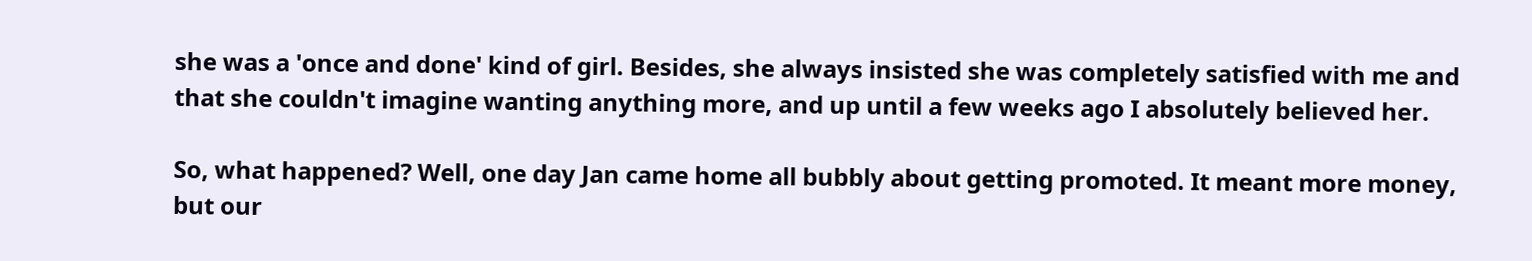she was a 'once and done' kind of girl. Besides, she always insisted she was completely satisfied with me and that she couldn't imagine wanting anything more, and up until a few weeks ago I absolutely believed her.

So, what happened? Well, one day Jan came home all bubbly about getting promoted. It meant more money, but our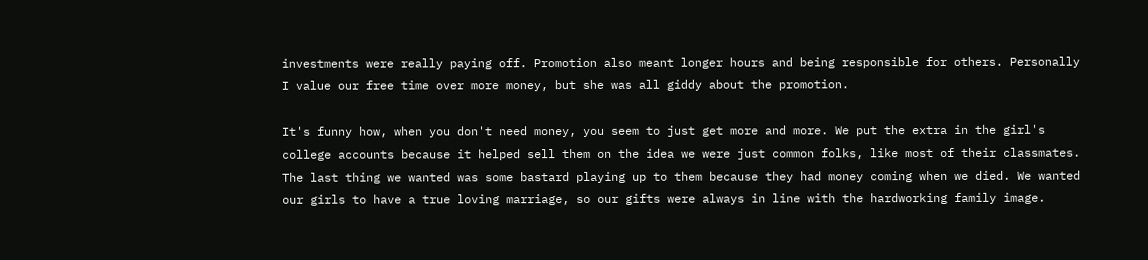investments were really paying off. Promotion also meant longer hours and being responsible for others. Personally I value our free time over more money, but she was all giddy about the promotion.

It's funny how, when you don't need money, you seem to just get more and more. We put the extra in the girl's college accounts because it helped sell them on the idea we were just common folks, like most of their classmates. The last thing we wanted was some bastard playing up to them because they had money coming when we died. We wanted our girls to have a true loving marriage, so our gifts were always in line with the hardworking family image.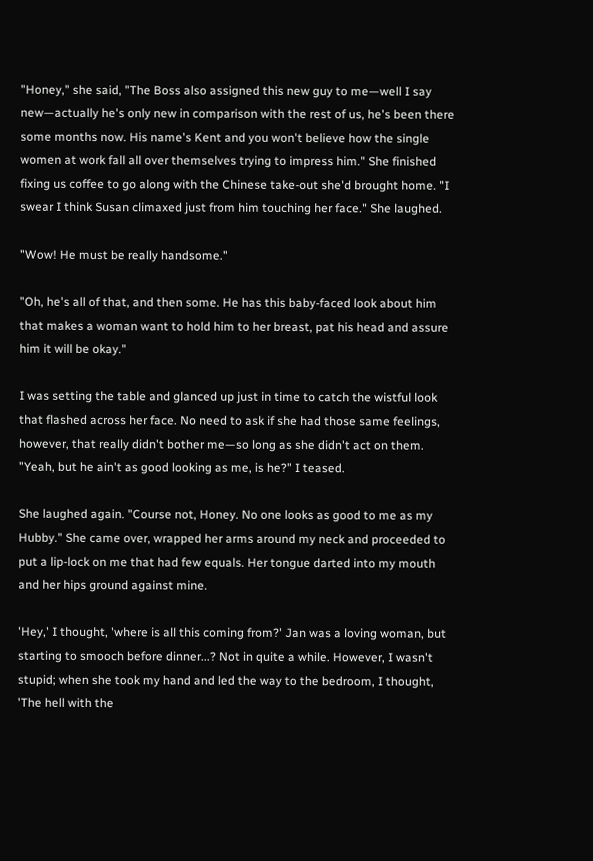"Honey," she said, "The Boss also assigned this new guy to me—well I say new—actually he's only new in comparison with the rest of us, he's been there some months now. His name's Kent and you won't believe how the single women at work fall all over themselves trying to impress him." She finished fixing us coffee to go along with the Chinese take-out she'd brought home. "I swear I think Susan climaxed just from him touching her face." She laughed.

"Wow! He must be really handsome."

"Oh, he's all of that, and then some. He has this baby-faced look about him that makes a woman want to hold him to her breast, pat his head and assure him it will be okay."

I was setting the table and glanced up just in time to catch the wistful look that flashed across her face. No need to ask if she had those same feelings, however, that really didn't bother me—so long as she didn't act on them. "Yeah, but he ain't as good looking as me, is he?" I teased.

She laughed again. "Course not, Honey. No one looks as good to me as my Hubby." She came over, wrapped her arms around my neck and proceeded to put a lip-lock on me that had few equals. Her tongue darted into my mouth and her hips ground against mine.

'Hey,' I thought, 'where is all this coming from?' Jan was a loving woman, but starting to smooch before dinner...? Not in quite a while. However, I wasn't stupid; when she took my hand and led the way to the bedroom, I thought, 'The hell with the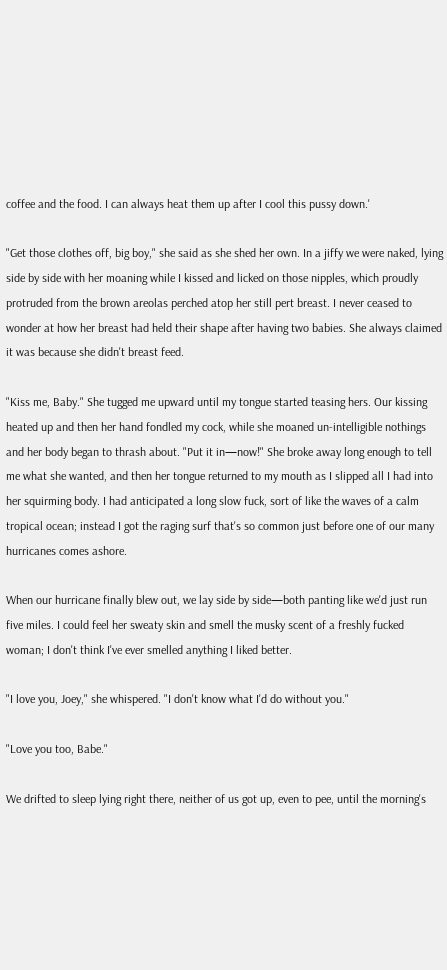coffee and the food. I can always heat them up after I cool this pussy down.'

"Get those clothes off, big boy," she said as she shed her own. In a jiffy we were naked, lying side by side with her moaning while I kissed and licked on those nipples, which proudly protruded from the brown areolas perched atop her still pert breast. I never ceased to wonder at how her breast had held their shape after having two babies. She always claimed it was because she didn't breast feed.

"Kiss me, Baby." She tugged me upward until my tongue started teasing hers. Our kissing heated up and then her hand fondled my cock, while she moaned un-intelligible nothings and her body began to thrash about. "Put it in—now!" She broke away long enough to tell me what she wanted, and then her tongue returned to my mouth as I slipped all I had into her squirming body. I had anticipated a long slow fuck, sort of like the waves of a calm tropical ocean; instead I got the raging surf that's so common just before one of our many hurricanes comes ashore.

When our hurricane finally blew out, we lay side by side—both panting like we'd just run five miles. I could feel her sweaty skin and smell the musky scent of a freshly fucked woman; I don't think I've ever smelled anything I liked better.

"I love you, Joey," she whispered. "I don't know what I'd do without you."

"Love you too, Babe."

We drifted to sleep lying right there, neither of us got up, even to pee, until the morning's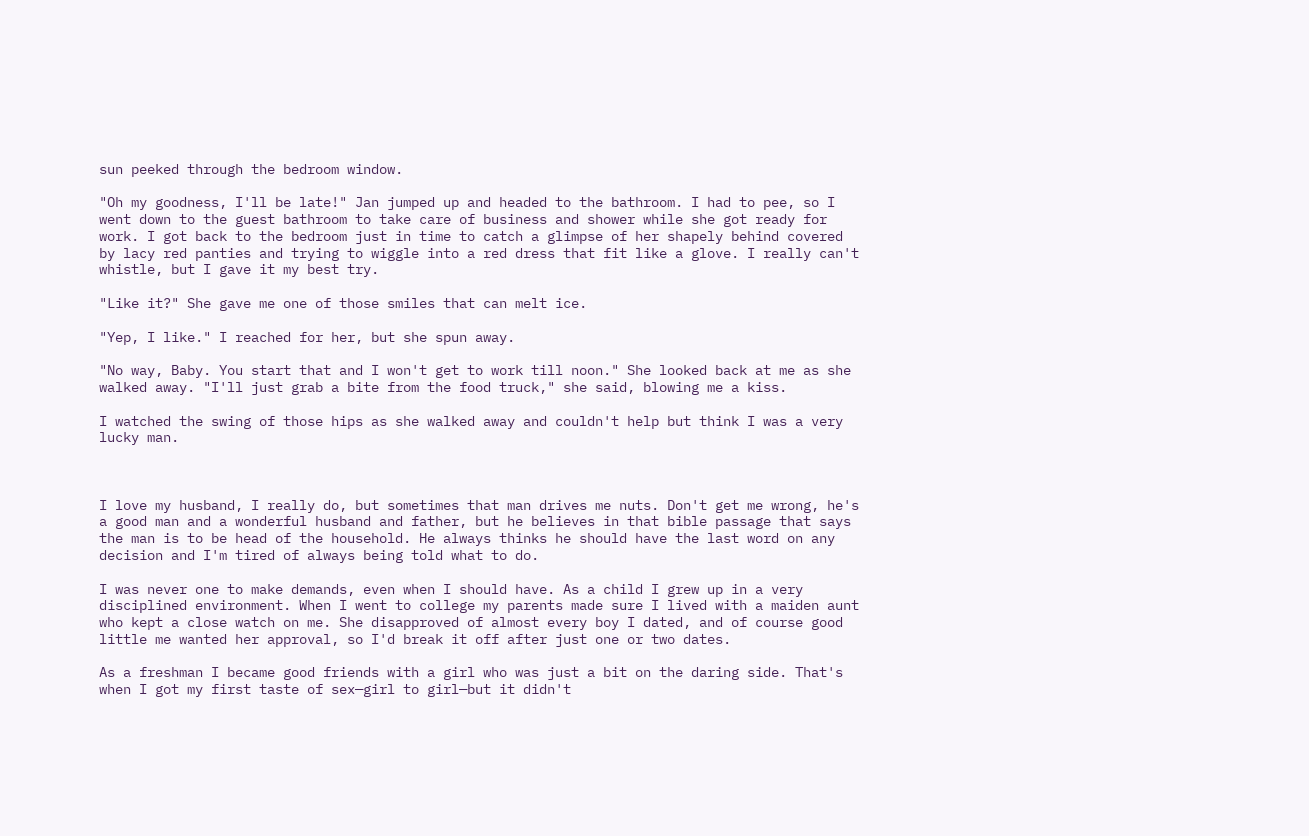sun peeked through the bedroom window.

"Oh my goodness, I'll be late!" Jan jumped up and headed to the bathroom. I had to pee, so I went down to the guest bathroom to take care of business and shower while she got ready for work. I got back to the bedroom just in time to catch a glimpse of her shapely behind covered by lacy red panties and trying to wiggle into a red dress that fit like a glove. I really can't whistle, but I gave it my best try.

"Like it?" She gave me one of those smiles that can melt ice.

"Yep, I like." I reached for her, but she spun away.

"No way, Baby. You start that and I won't get to work till noon." She looked back at me as she walked away. "I'll just grab a bite from the food truck," she said, blowing me a kiss.

I watched the swing of those hips as she walked away and couldn't help but think I was a very lucky man.



I love my husband, I really do, but sometimes that man drives me nuts. Don't get me wrong, he's a good man and a wonderful husband and father, but he believes in that bible passage that says the man is to be head of the household. He always thinks he should have the last word on any decision and I'm tired of always being told what to do.

I was never one to make demands, even when I should have. As a child I grew up in a very disciplined environment. When I went to college my parents made sure I lived with a maiden aunt who kept a close watch on me. She disapproved of almost every boy I dated, and of course good little me wanted her approval, so I'd break it off after just one or two dates.

As a freshman I became good friends with a girl who was just a bit on the daring side. That's when I got my first taste of sex—girl to girl—but it didn't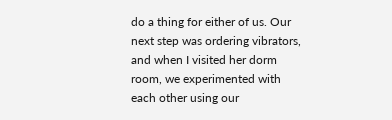do a thing for either of us. Our next step was ordering vibrators, and when I visited her dorm room, we experimented with each other using our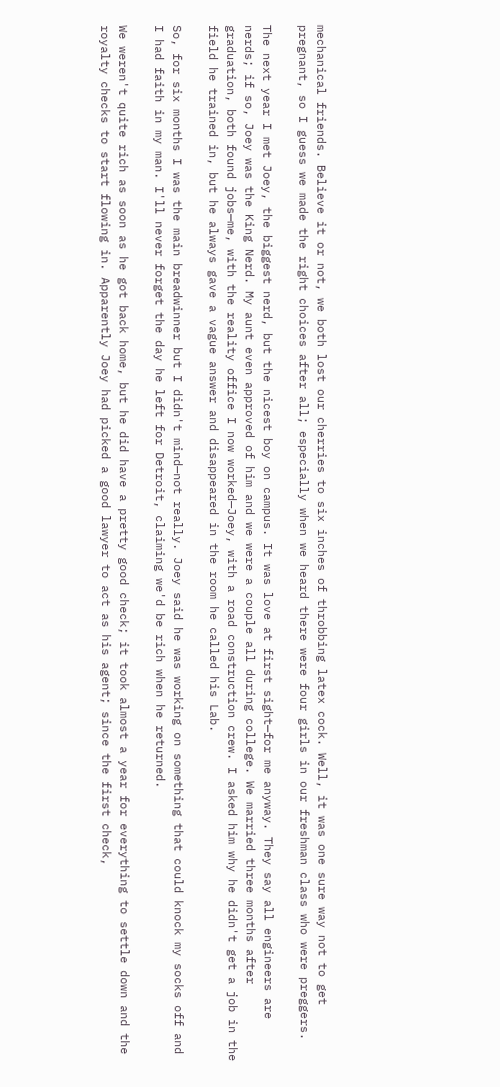mechanical friends. Believe it or not, we both lost our cherries to six inches of throbbing latex cock. Well, it was one sure way not to get pregnant, so I guess we made the right choices after all; especially when we heard there were four girls in our freshman class who were preggers.

The next year I met Joey, the biggest nerd, but the nicest boy on campus. It was love at first sight—for me anyway. They say all engineers are nerds; if so, Joey was the King Nerd. My aunt even approved of him and we were a couple all during college. We married three months after graduation, both found jobs—me, with the reality office I now worked—Joey, with a road construction crew. I asked him why he didn't get a job in the field he trained in, but he always gave a vague answer and disappeared in the room he called his Lab.

So, for six months I was the main breadwinner but I didn't mind—not really. Joey said he was working on something that could knock my socks off and I had faith in my man. I'll never forget the day he left for Detroit, claiming we'd be rich when he returned.

We weren't quite rich as soon as he got back home, but he did have a pretty good check; it took almost a year for everything to settle down and the royalty checks to start flowing in. Apparently Joey had picked a good lawyer to act as his agent; since the first check,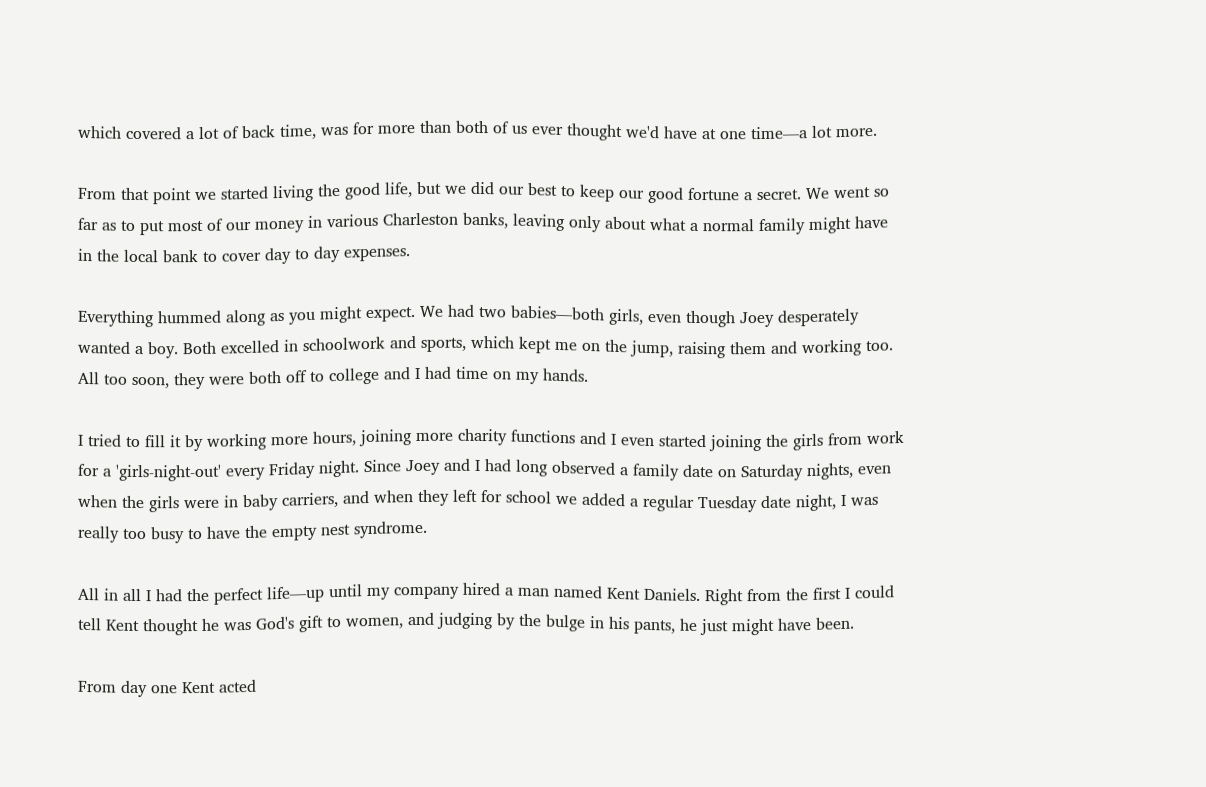which covered a lot of back time, was for more than both of us ever thought we'd have at one time—a lot more.

From that point we started living the good life, but we did our best to keep our good fortune a secret. We went so far as to put most of our money in various Charleston banks, leaving only about what a normal family might have in the local bank to cover day to day expenses.

Everything hummed along as you might expect. We had two babies—both girls, even though Joey desperately wanted a boy. Both excelled in schoolwork and sports, which kept me on the jump, raising them and working too. All too soon, they were both off to college and I had time on my hands.

I tried to fill it by working more hours, joining more charity functions and I even started joining the girls from work for a 'girls-night-out' every Friday night. Since Joey and I had long observed a family date on Saturday nights, even when the girls were in baby carriers, and when they left for school we added a regular Tuesday date night, I was really too busy to have the empty nest syndrome.

All in all I had the perfect life—up until my company hired a man named Kent Daniels. Right from the first I could tell Kent thought he was God's gift to women, and judging by the bulge in his pants, he just might have been.

From day one Kent acted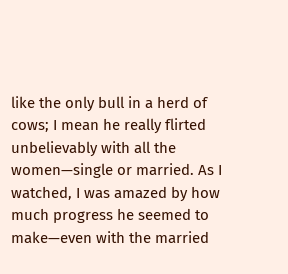like the only bull in a herd of cows; I mean he really flirted unbelievably with all the women—single or married. As I watched, I was amazed by how much progress he seemed to make—even with the married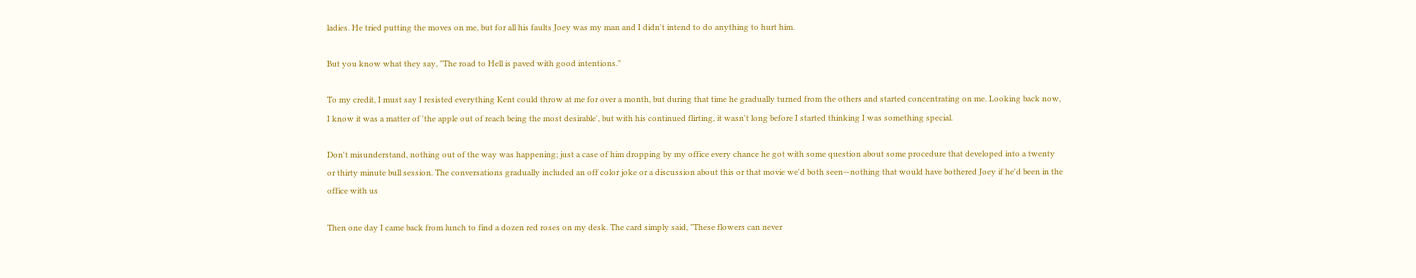ladies. He tried putting the moves on me, but for all his faults Joey was my man and I didn't intend to do anything to hurt him.

But you know what they say, "The road to Hell is paved with good intentions."

To my credit, I must say I resisted everything Kent could throw at me for over a month, but during that time he gradually turned from the others and started concentrating on me. Looking back now, I know it was a matter of 'the apple out of reach being the most desirable', but with his continued flirting, it wasn't long before I started thinking I was something special.

Don't misunderstand, nothing out of the way was happening; just a case of him dropping by my office every chance he got with some question about some procedure that developed into a twenty or thirty minute bull session. The conversations gradually included an off color joke or a discussion about this or that movie we'd both seen—nothing that would have bothered Joey if he'd been in the office with us

Then one day I came back from lunch to find a dozen red roses on my desk. The card simply said, "These flowers can never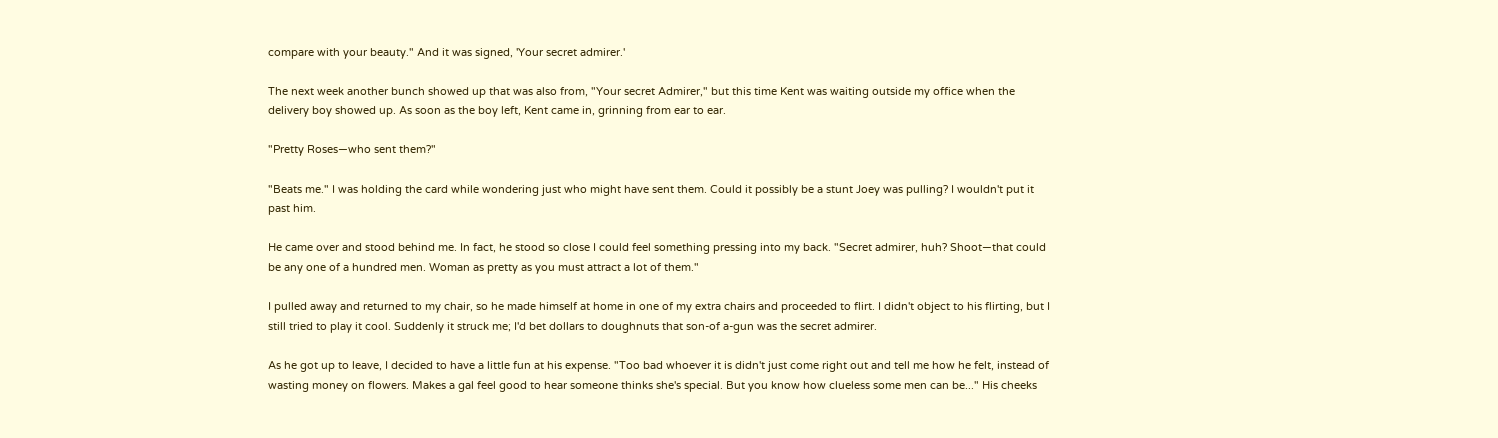compare with your beauty." And it was signed, 'Your secret admirer.'

The next week another bunch showed up that was also from, "Your secret Admirer," but this time Kent was waiting outside my office when the delivery boy showed up. As soon as the boy left, Kent came in, grinning from ear to ear.

"Pretty Roses—who sent them?"

"Beats me." I was holding the card while wondering just who might have sent them. Could it possibly be a stunt Joey was pulling? I wouldn't put it past him.

He came over and stood behind me. In fact, he stood so close I could feel something pressing into my back. "Secret admirer, huh? Shoot—that could be any one of a hundred men. Woman as pretty as you must attract a lot of them."

I pulled away and returned to my chair, so he made himself at home in one of my extra chairs and proceeded to flirt. I didn't object to his flirting, but I still tried to play it cool. Suddenly it struck me; I'd bet dollars to doughnuts that son-of a-gun was the secret admirer.

As he got up to leave, I decided to have a little fun at his expense. "Too bad whoever it is didn't just come right out and tell me how he felt, instead of wasting money on flowers. Makes a gal feel good to hear someone thinks she's special. But you know how clueless some men can be..." His cheeks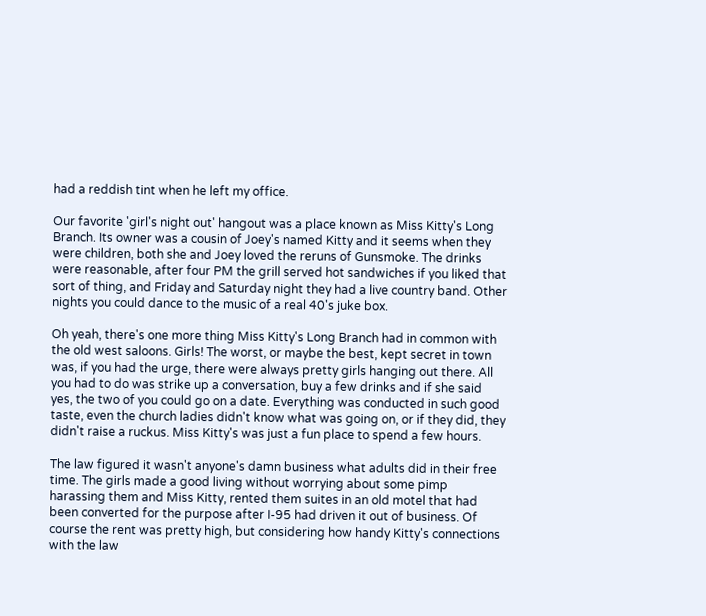had a reddish tint when he left my office.

Our favorite 'girl's night out' hangout was a place known as Miss Kitty's Long Branch. Its owner was a cousin of Joey's named Kitty and it seems when they were children, both she and Joey loved the reruns of Gunsmoke. The drinks were reasonable, after four PM the grill served hot sandwiches if you liked that sort of thing, and Friday and Saturday night they had a live country band. Other nights you could dance to the music of a real 40's juke box.

Oh yeah, there's one more thing Miss Kitty's Long Branch had in common with the old west saloons. Girls! The worst, or maybe the best, kept secret in town was, if you had the urge, there were always pretty girls hanging out there. All you had to do was strike up a conversation, buy a few drinks and if she said yes, the two of you could go on a date. Everything was conducted in such good taste, even the church ladies didn't know what was going on, or if they did, they didn't raise a ruckus. Miss Kitty's was just a fun place to spend a few hours.

The law figured it wasn't anyone's damn business what adults did in their free time. The girls made a good living without worrying about some pimp harassing them and Miss Kitty, rented them suites in an old motel that had been converted for the purpose after I-95 had driven it out of business. Of course the rent was pretty high, but considering how handy Kitty's connections with the law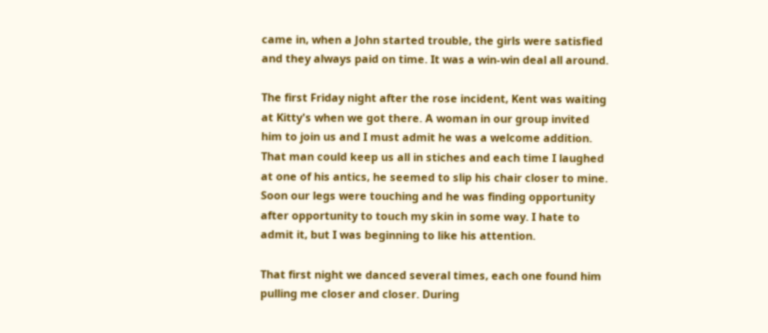came in, when a John started trouble, the girls were satisfied and they always paid on time. It was a win-win deal all around.

The first Friday night after the rose incident, Kent was waiting at Kitty's when we got there. A woman in our group invited him to join us and I must admit he was a welcome addition. That man could keep us all in stiches and each time I laughed at one of his antics, he seemed to slip his chair closer to mine. Soon our legs were touching and he was finding opportunity after opportunity to touch my skin in some way. I hate to admit it, but I was beginning to like his attention.

That first night we danced several times, each one found him pulling me closer and closer. During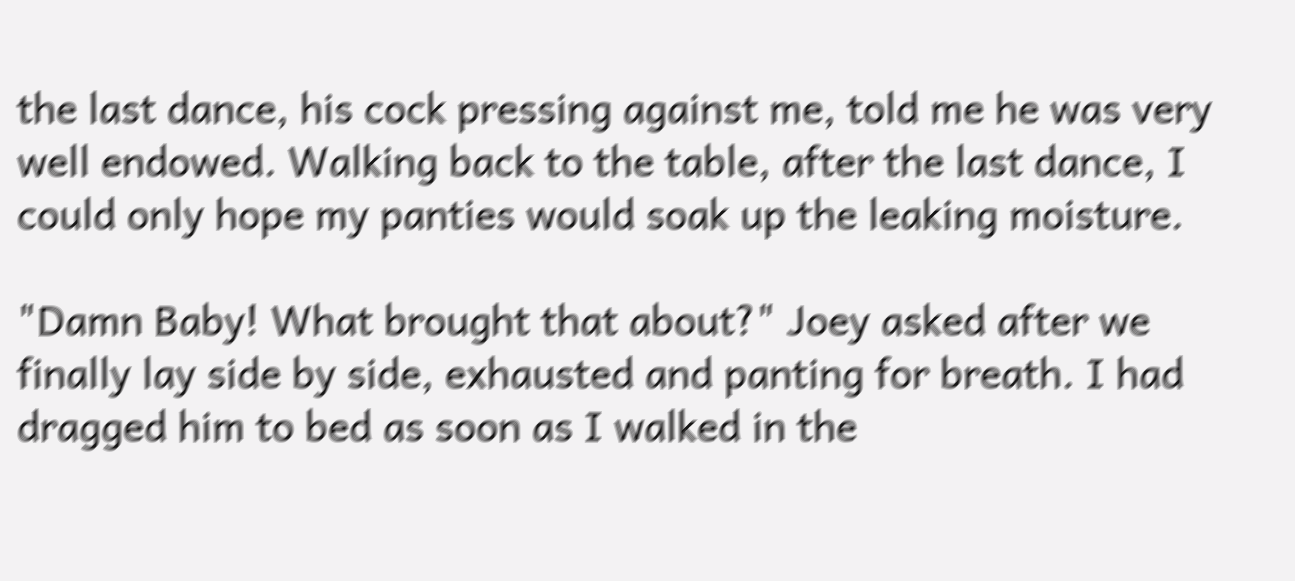the last dance, his cock pressing against me, told me he was very well endowed. Walking back to the table, after the last dance, I could only hope my panties would soak up the leaking moisture.

"Damn Baby! What brought that about?" Joey asked after we finally lay side by side, exhausted and panting for breath. I had dragged him to bed as soon as I walked in the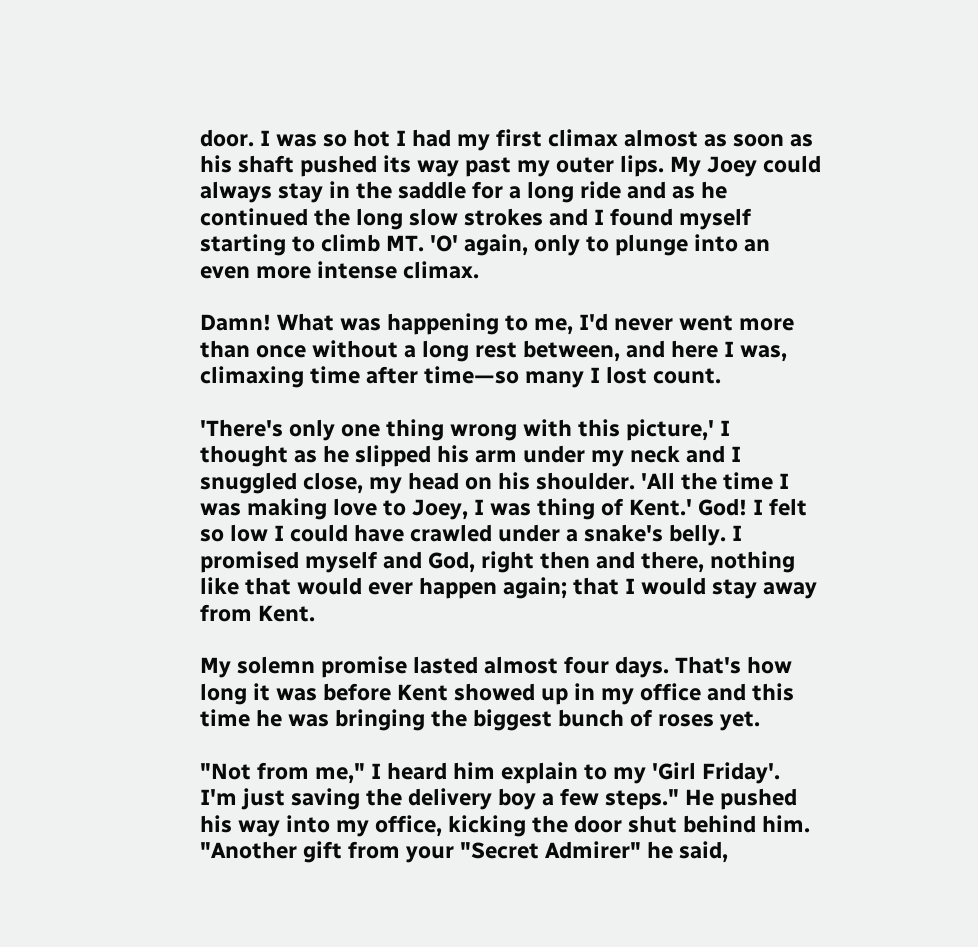door. I was so hot I had my first climax almost as soon as his shaft pushed its way past my outer lips. My Joey could always stay in the saddle for a long ride and as he continued the long slow strokes and I found myself starting to climb MT. 'O' again, only to plunge into an even more intense climax.

Damn! What was happening to me, I'd never went more than once without a long rest between, and here I was, climaxing time after time—so many I lost count.

'There's only one thing wrong with this picture,' I thought as he slipped his arm under my neck and I snuggled close, my head on his shoulder. 'All the time I was making love to Joey, I was thing of Kent.' God! I felt so low I could have crawled under a snake's belly. I promised myself and God, right then and there, nothing like that would ever happen again; that I would stay away from Kent.

My solemn promise lasted almost four days. That's how long it was before Kent showed up in my office and this time he was bringing the biggest bunch of roses yet.

"Not from me," I heard him explain to my 'Girl Friday'. I'm just saving the delivery boy a few steps." He pushed his way into my office, kicking the door shut behind him. "Another gift from your "Secret Admirer" he said,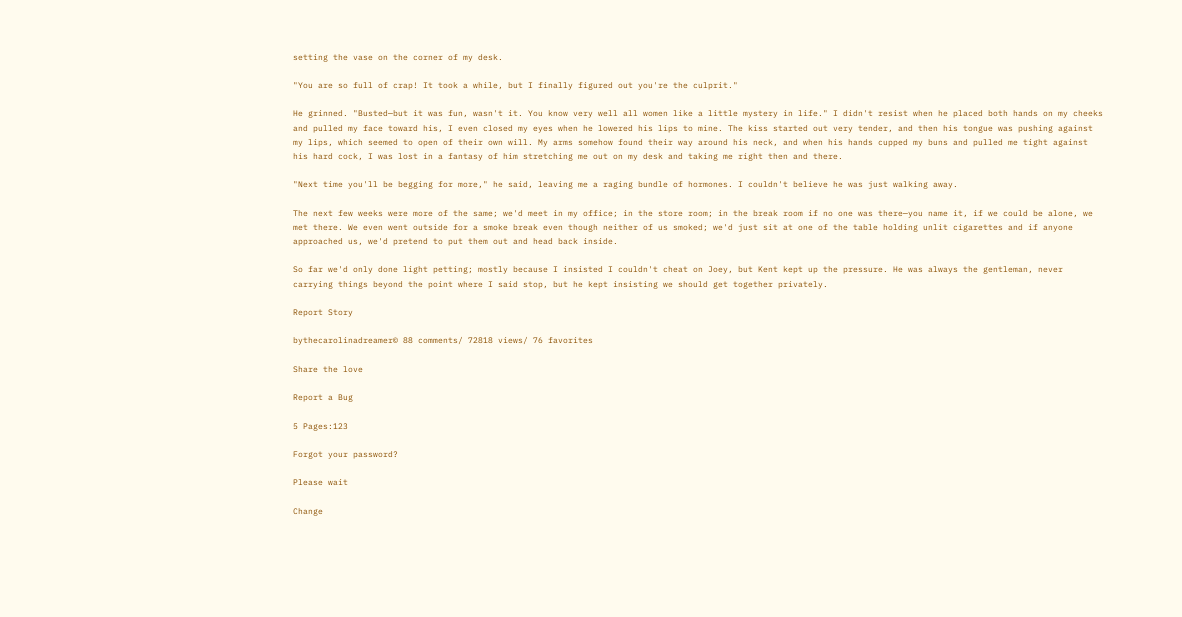setting the vase on the corner of my desk.

"You are so full of crap! It took a while, but I finally figured out you're the culprit."

He grinned. "Busted—but it was fun, wasn't it. You know very well all women like a little mystery in life." I didn't resist when he placed both hands on my cheeks and pulled my face toward his, I even closed my eyes when he lowered his lips to mine. The kiss started out very tender, and then his tongue was pushing against my lips, which seemed to open of their own will. My arms somehow found their way around his neck, and when his hands cupped my buns and pulled me tight against his hard cock, I was lost in a fantasy of him stretching me out on my desk and taking me right then and there.

"Next time you'll be begging for more," he said, leaving me a raging bundle of hormones. I couldn't believe he was just walking away.

The next few weeks were more of the same; we'd meet in my office; in the store room; in the break room if no one was there—you name it, if we could be alone, we met there. We even went outside for a smoke break even though neither of us smoked; we'd just sit at one of the table holding unlit cigarettes and if anyone approached us, we'd pretend to put them out and head back inside.

So far we'd only done light petting; mostly because I insisted I couldn't cheat on Joey, but Kent kept up the pressure. He was always the gentleman, never carrying things beyond the point where I said stop, but he kept insisting we should get together privately.

Report Story

bythecarolinadreamer© 88 comments/ 72818 views/ 76 favorites

Share the love

Report a Bug

5 Pages:123

Forgot your password?

Please wait

Change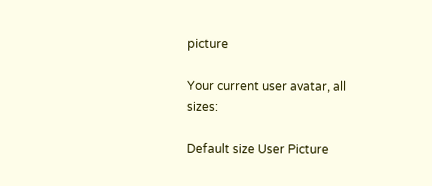picture

Your current user avatar, all sizes:

Default size User Picture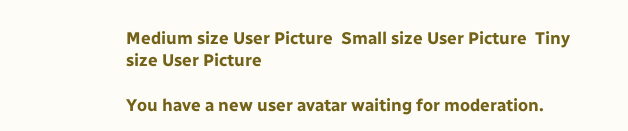Medium size User Picture  Small size User Picture  Tiny size User Picture

You have a new user avatar waiting for moderation.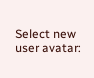Select new user avatar: